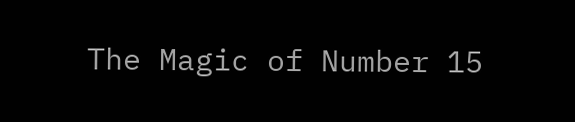The Magic of Number 15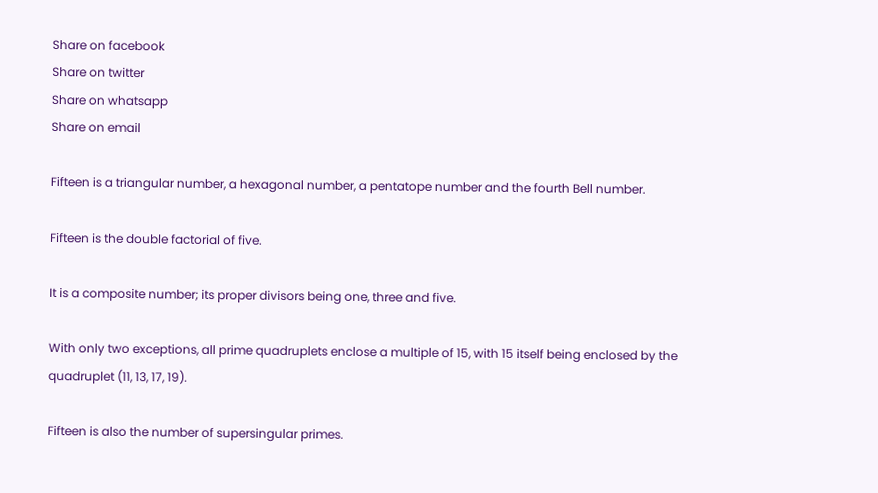Share on facebook
Share on twitter
Share on whatsapp
Share on email

Fifteen is a triangular number, a hexagonal number, a pentatope number and the fourth Bell number.

Fifteen is the double factorial of five.

It is a composite number; its proper divisors being one, three and five.

With only two exceptions, all prime quadruplets enclose a multiple of 15, with 15 itself being enclosed by the quadruplet (11, 13, 17, 19).

Fifteen is also the number of supersingular primes.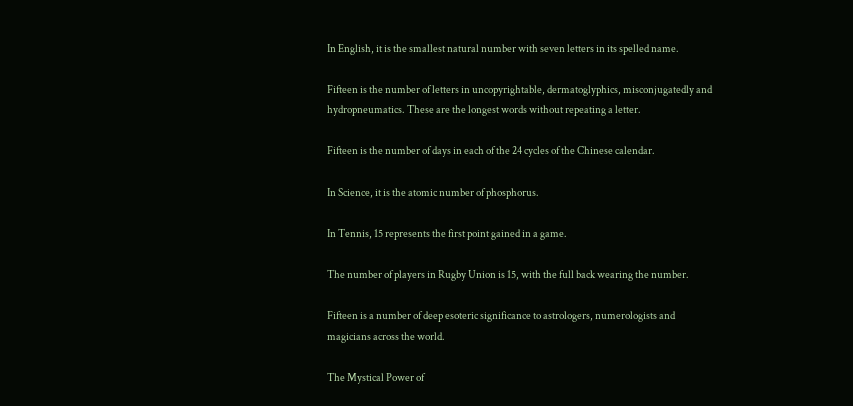In English, it is the smallest natural number with seven letters in its spelled name.

Fifteen is the number of letters in uncopyrightable, dermatoglyphics, misconjugatedly and hydropneumatics. These are the longest words without repeating a letter.

Fifteen is the number of days in each of the 24 cycles of the Chinese calendar.

In Science, it is the atomic number of phosphorus.

In Tennis, 15 represents the first point gained in a game.

The number of players in Rugby Union is 15, with the full back wearing the number.

Fifteen is a number of deep esoteric significance to astrologers, numerologists and magicians across the world.

The Mystical Power of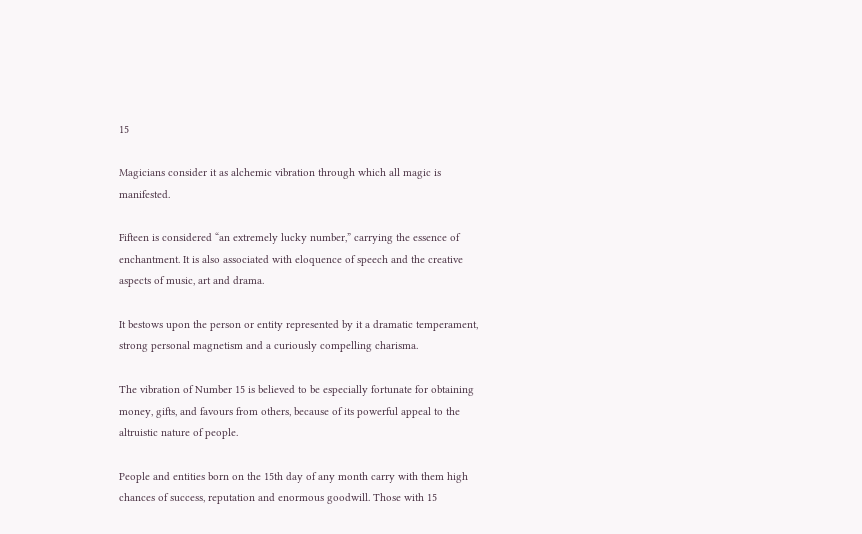15

Magicians consider it as alchemic vibration through which all magic is manifested.

Fifteen is considered “an extremely lucky number,” carrying the essence of enchantment. It is also associated with eloquence of speech and the creative aspects of music, art and drama.

It bestows upon the person or entity represented by it a dramatic temperament, strong personal magnetism and a curiously compelling charisma.

The vibration of Number 15 is believed to be especially fortunate for obtaining money, gifts, and favours from others, because of its powerful appeal to the altruistic nature of people.

People and entities born on the 15th day of any month carry with them high chances of success, reputation and enormous goodwill. Those with 15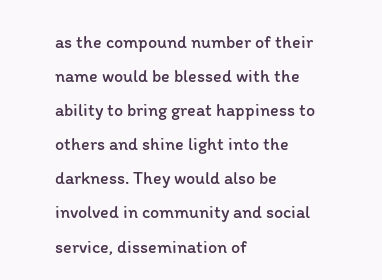as the compound number of their name would be blessed with the ability to bring great happiness to others and shine light into the darkness. They would also be involved in community and social service, dissemination of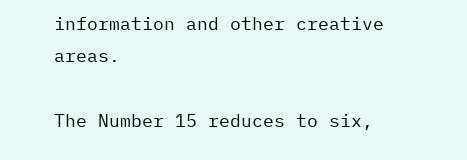information and other creative areas.

The Number 15 reduces to six,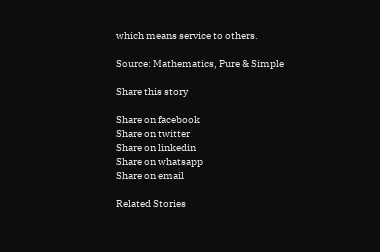which means service to others.

Source: Mathematics, Pure & Simple

Share this story

Share on facebook
Share on twitter
Share on linkedin
Share on whatsapp
Share on email

Related Stories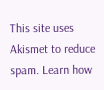This site uses Akismet to reduce spam. Learn how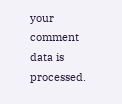your comment data is processed.